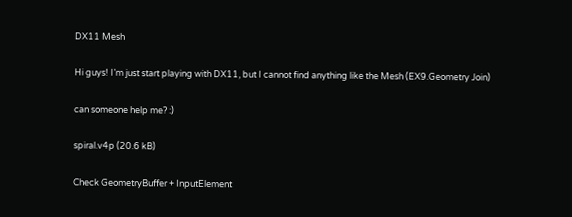DX11 Mesh

Hi guys! I’m just start playing with DX11, but I cannot find anything like the Mesh (EX9.Geometry Join)

can someone help me? :)

spiral.v4p (20.6 kB)

Check GeometryBuffer + InputElement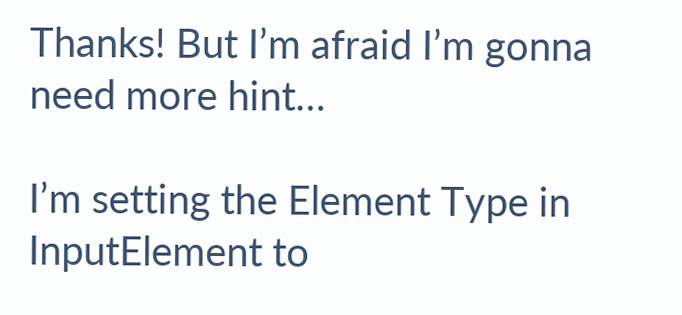Thanks! But I’m afraid I’m gonna need more hint…

I’m setting the Element Type in InputElement to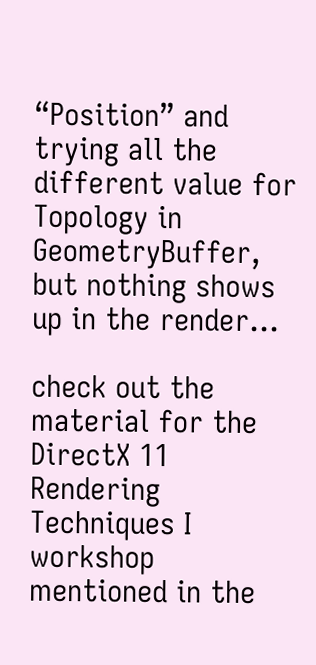“Position” and trying all the different value for Topology in GeometryBuffer, but nothing shows up in the render…

check out the material for the DirectX 11 Rendering Techniques I workshop mentioned in the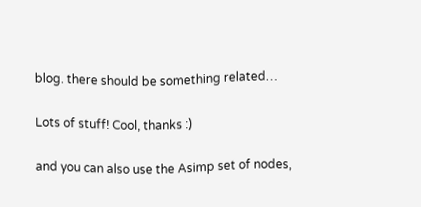blog. there should be something related…

Lots of stuff! Cool, thanks :)

and you can also use the Asimp set of nodes,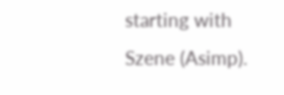starting with Szene (Asimp).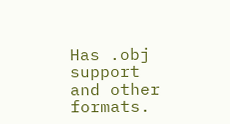Has .obj support and other formats.